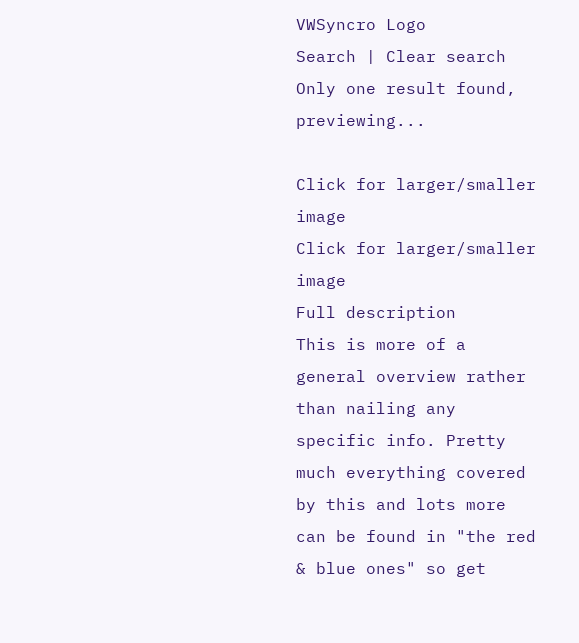VWSyncro Logo
Search | Clear search
Only one result found, previewing...

Click for larger/smaller image
Click for larger/smaller image
Full description
This is more of a general overview rather than nailing any specific info. Pretty much everything covered by this and lots more can be found in "the red & blue ones" so get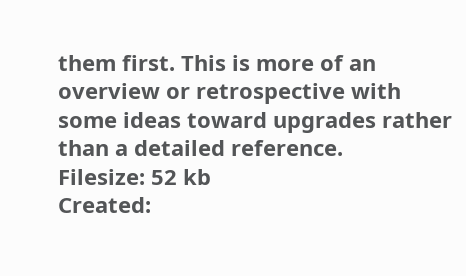them first. This is more of an overview or retrospective with some ideas toward upgrades rather than a detailed reference.
Filesize: 52 kb
Created: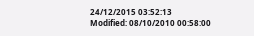24/12/2015 03:52:13
Modified: 08/10/2010 00:58:00